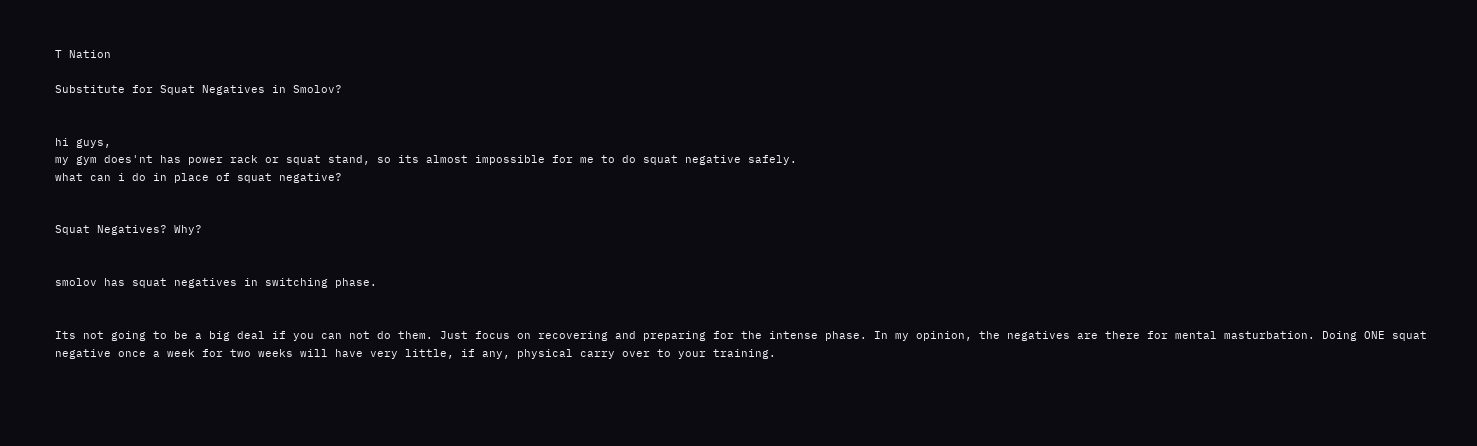T Nation

Substitute for Squat Negatives in Smolov?


hi guys,
my gym does'nt has power rack or squat stand, so its almost impossible for me to do squat negative safely.
what can i do in place of squat negative?


Squat Negatives? Why?


smolov has squat negatives in switching phase.


Its not going to be a big deal if you can not do them. Just focus on recovering and preparing for the intense phase. In my opinion, the negatives are there for mental masturbation. Doing ONE squat negative once a week for two weeks will have very little, if any, physical carry over to your training.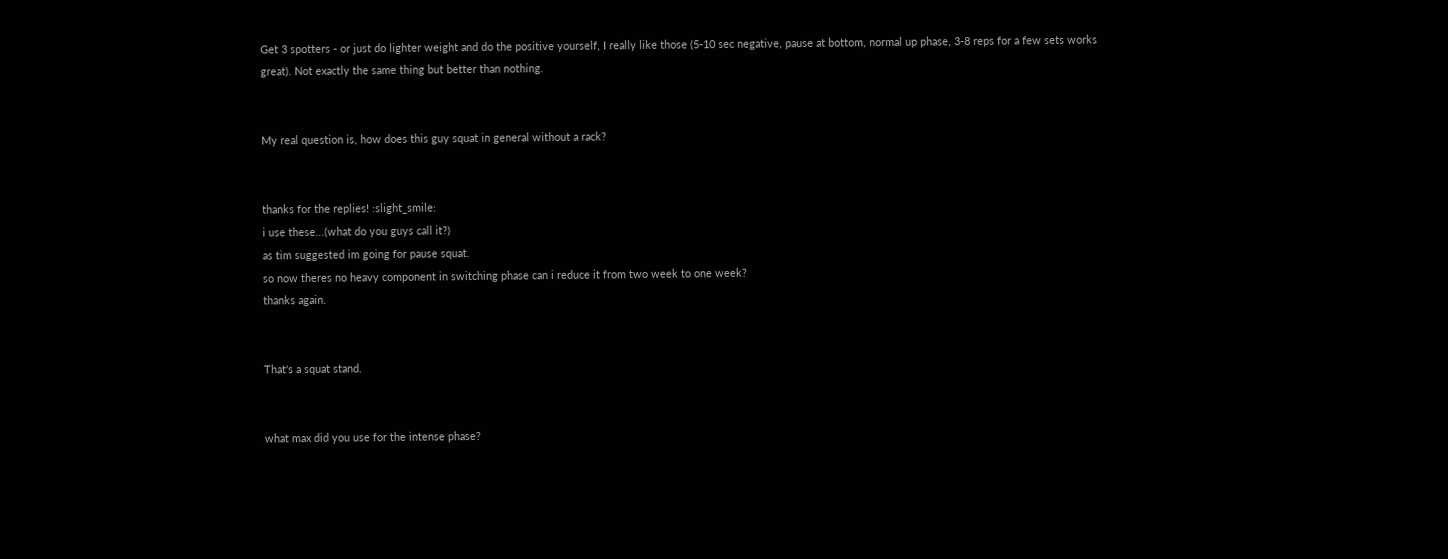Get 3 spotters - or just do lighter weight and do the positive yourself, I really like those (5-10 sec negative, pause at bottom, normal up phase, 3-8 reps for a few sets works great). Not exactly the same thing but better than nothing.


My real question is, how does this guy squat in general without a rack?


thanks for the replies! :slight_smile:
i use these...(what do you guys call it?)
as tim suggested im going for pause squat.
so now theres no heavy component in switching phase can i reduce it from two week to one week?
thanks again.


That's a squat stand.


what max did you use for the intense phase?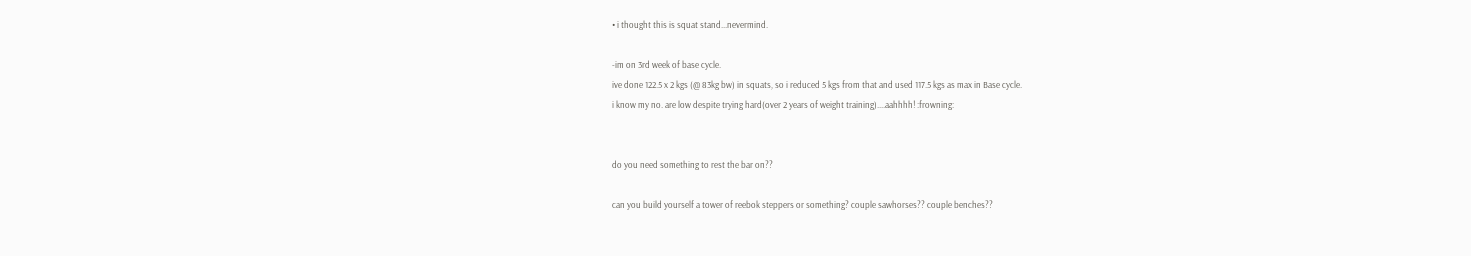• i thought this is squat stand...nevermind.

-im on 3rd week of base cycle.
ive done 122.5 x 2 kgs (@ 83kg bw) in squats, so i reduced 5 kgs from that and used 117.5 kgs as max in Base cycle.
i know my no. are low despite trying hard(over 2 years of weight training)....aahhhh! :frowning:


do you need something to rest the bar on??

can you build yourself a tower of reebok steppers or something? couple sawhorses?? couple benches??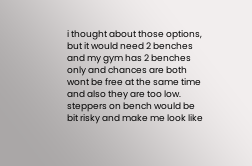i thought about those options, but it would need 2 benches and my gym has 2 benches only and chances are both wont be free at the same time and also they are too low.
steppers on bench would be bit risky and make me look like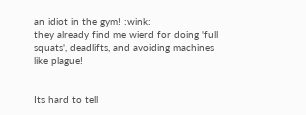an idiot in the gym! :wink:
they already find me wierd for doing 'full squats', deadlifts, and avoiding machines like plague!


Its hard to tell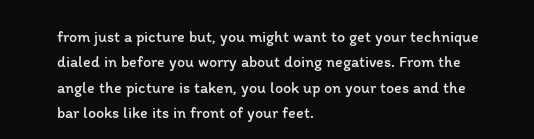from just a picture but, you might want to get your technique dialed in before you worry about doing negatives. From the angle the picture is taken, you look up on your toes and the bar looks like its in front of your feet.